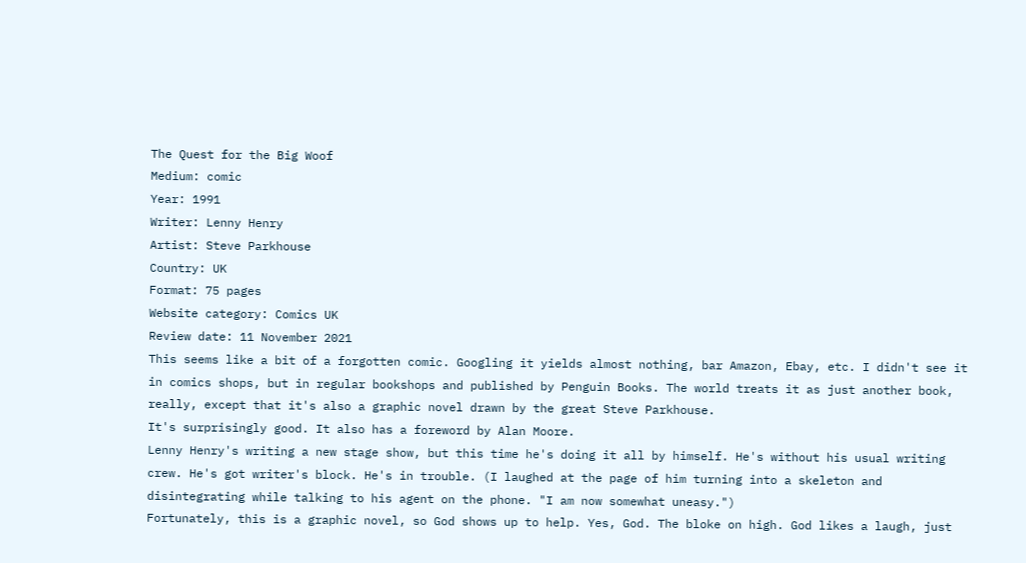The Quest for the Big Woof
Medium: comic
Year: 1991
Writer: Lenny Henry
Artist: Steve Parkhouse
Country: UK
Format: 75 pages
Website category: Comics UK
Review date: 11 November 2021
This seems like a bit of a forgotten comic. Googling it yields almost nothing, bar Amazon, Ebay, etc. I didn't see it in comics shops, but in regular bookshops and published by Penguin Books. The world treats it as just another book, really, except that it's also a graphic novel drawn by the great Steve Parkhouse.
It's surprisingly good. It also has a foreword by Alan Moore.
Lenny Henry's writing a new stage show, but this time he's doing it all by himself. He's without his usual writing crew. He's got writer's block. He's in trouble. (I laughed at the page of him turning into a skeleton and disintegrating while talking to his agent on the phone. "I am now somewhat uneasy.")
Fortunately, this is a graphic novel, so God shows up to help. Yes, God. The bloke on high. God likes a laugh, just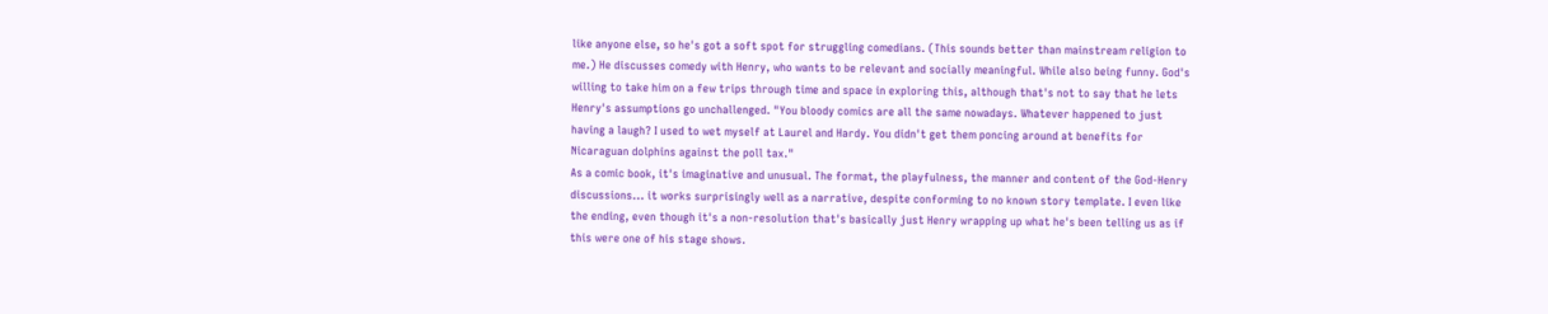like anyone else, so he's got a soft spot for struggling comedians. (This sounds better than mainstream religion to me.) He discusses comedy with Henry, who wants to be relevant and socially meaningful. While also being funny. God's willing to take him on a few trips through time and space in exploring this, although that's not to say that he lets Henry's assumptions go unchallenged. "You bloody comics are all the same nowadays. Whatever happened to just having a laugh? I used to wet myself at Laurel and Hardy. You didn't get them poncing around at benefits for Nicaraguan dolphins against the poll tax."
As a comic book, it's imaginative and unusual. The format, the playfulness, the manner and content of the God-Henry discussions... it works surprisingly well as a narrative, despite conforming to no known story template. I even like the ending, even though it's a non-resolution that's basically just Henry wrapping up what he's been telling us as if this were one of his stage shows.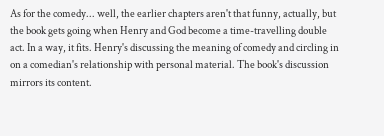As for the comedy... well, the earlier chapters aren't that funny, actually, but the book gets going when Henry and God become a time-travelling double act. In a way, it fits. Henry's discussing the meaning of comedy and circling in on a comedian's relationship with personal material. The book's discussion mirrors its content.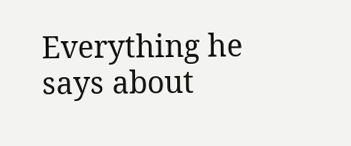Everything he says about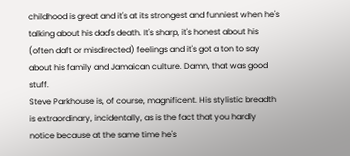childhood is great and it's at its strongest and funniest when he's talking about his dad's death. It's sharp, it's honest about his (often daft or misdirected) feelings and it's got a ton to say about his family and Jamaican culture. Damn, that was good stuff.
Steve Parkhouse is, of course, magnificent. His stylistic breadth is extraordinary, incidentally, as is the fact that you hardly notice because at the same time he's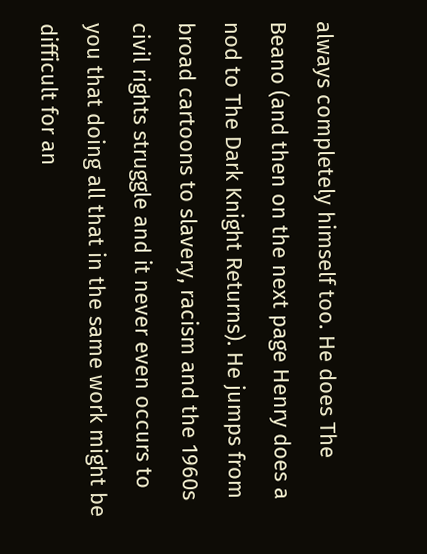always completely himself too. He does The Beano (and then on the next page Henry does a nod to The Dark Knight Returns). He jumps from broad cartoons to slavery, racism and the 1960s civil rights struggle and it never even occurs to you that doing all that in the same work might be difficult for an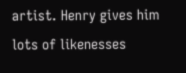artist. Henry gives him lots of likenesses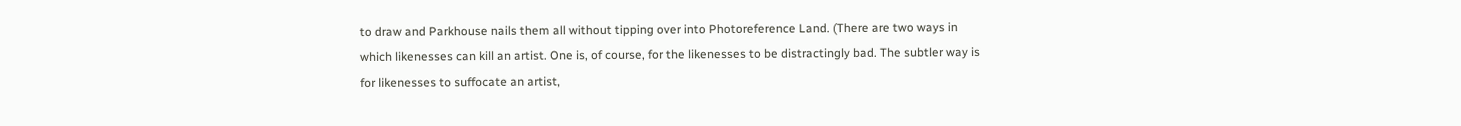to draw and Parkhouse nails them all without tipping over into Photoreference Land. (There are two ways in which likenesses can kill an artist. One is, of course, for the likenesses to be distractingly bad. The subtler way is for likenesses to suffocate an artist,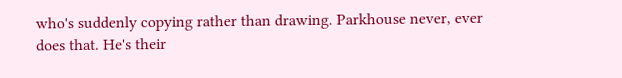who's suddenly copying rather than drawing. Parkhouse never, ever does that. He's their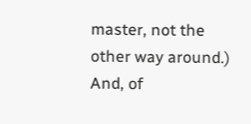master, not the other way around.)
And, of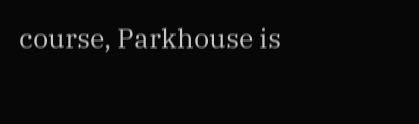course, Parkhouse is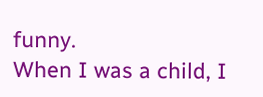funny.
When I was a child, I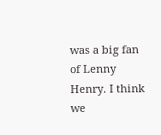was a big fan of Lenny Henry. I think we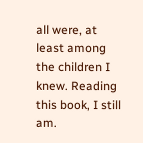all were, at least among the children I knew. Reading this book, I still am.